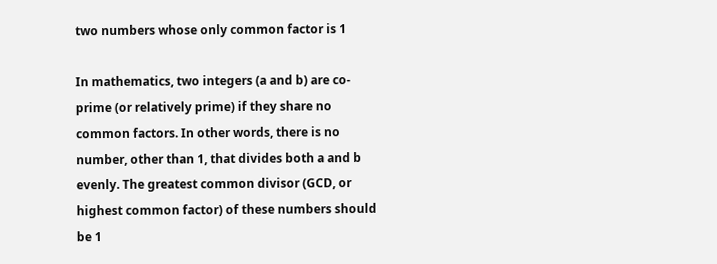two numbers whose only common factor is 1

In mathematics, two integers (a and b) are co-prime (or relatively prime) if they share no common factors. In other words, there is no number, other than 1, that divides both a and b evenly. The greatest common divisor (GCD, or highest common factor) of these numbers should be 1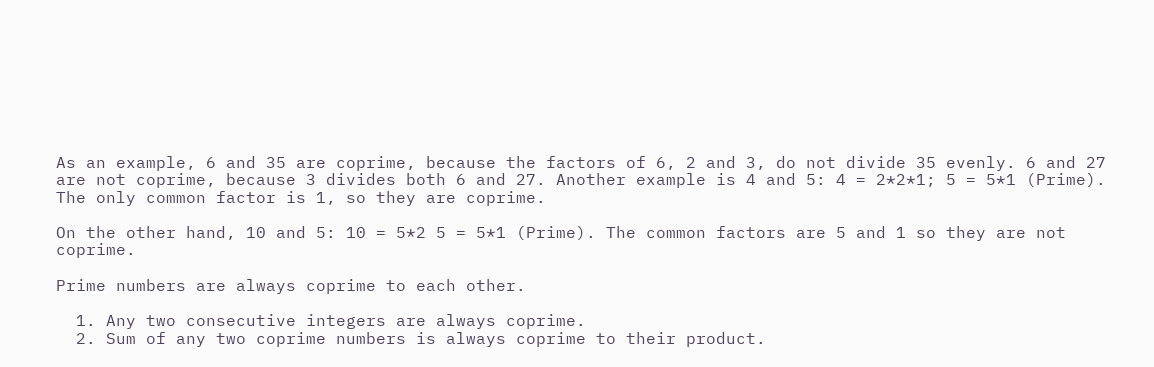As an example, 6 and 35 are coprime, because the factors of 6, 2 and 3, do not divide 35 evenly. 6 and 27 are not coprime, because 3 divides both 6 and 27. Another example is 4 and 5: 4 = 2*2*1; 5 = 5*1 (Prime). The only common factor is 1, so they are coprime.

On the other hand, 10 and 5: 10 = 5*2 5 = 5*1 (Prime). The common factors are 5 and 1 so they are not coprime.

Prime numbers are always coprime to each other.

  1. Any two consecutive integers are always coprime.
  2. Sum of any two coprime numbers is always coprime to their product.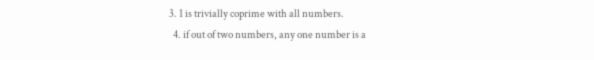3. 1 is trivially coprime with all numbers.
  4. if out of two numbers, any one number is a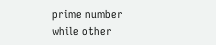prime number while other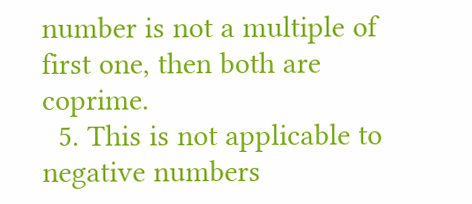number is not a multiple of first one, then both are coprime.
  5. This is not applicable to negative numbers